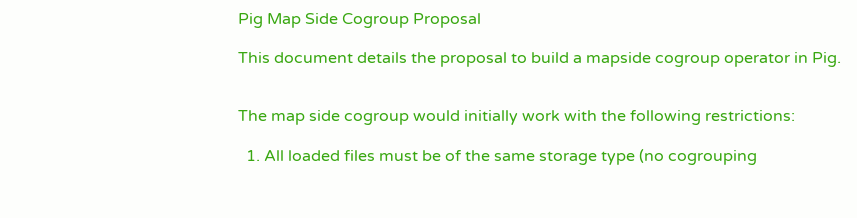Pig Map Side Cogroup Proposal

This document details the proposal to build a mapside cogroup operator in Pig.


The map side cogroup would initially work with the following restrictions:

  1. All loaded files must be of the same storage type (no cogrouping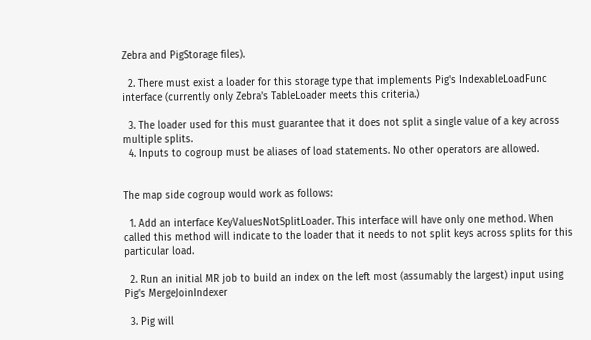Zebra and PigStorage files).

  2. There must exist a loader for this storage type that implements Pig's IndexableLoadFunc interface (currently only Zebra's TableLoader meets this criteria.)

  3. The loader used for this must guarantee that it does not split a single value of a key across multiple splits.
  4. Inputs to cogroup must be aliases of load statements. No other operators are allowed.


The map side cogroup would work as follows:

  1. Add an interface KeyValuesNotSplitLoader. This interface will have only one method. When called this method will indicate to the loader that it needs to not split keys across splits for this particular load.

  2. Run an initial MR job to build an index on the left most (assumably the largest) input using Pig's MergeJoinIndexer

  3. Pig will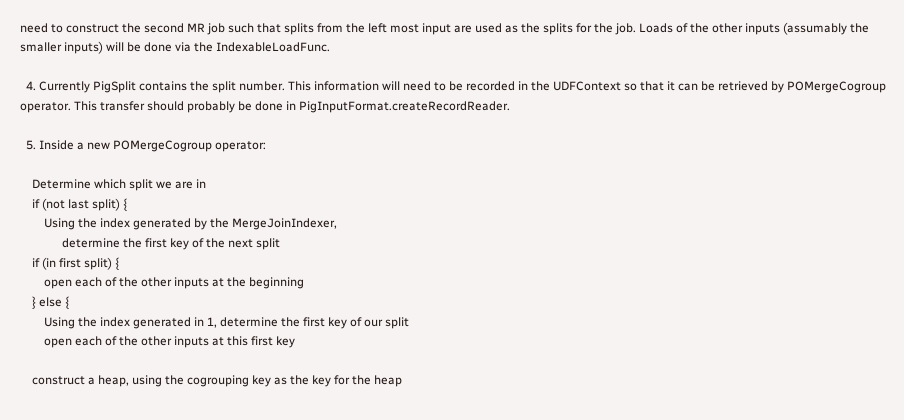need to construct the second MR job such that splits from the left most input are used as the splits for the job. Loads of the other inputs (assumably the smaller inputs) will be done via the IndexableLoadFunc.

  4. Currently PigSplit contains the split number. This information will need to be recorded in the UDFContext so that it can be retrieved by POMergeCogroup operator. This transfer should probably be done in PigInputFormat.createRecordReader.

  5. Inside a new POMergeCogroup operator:

    Determine which split we are in
    if (not last split) {
        Using the index generated by the MergeJoinIndexer,
              determine the first key of the next split
    if (in first split) {
        open each of the other inputs at the beginning
    } else {
        Using the index generated in 1, determine the first key of our split
        open each of the other inputs at this first key

    construct a heap, using the cogrouping key as the key for the heap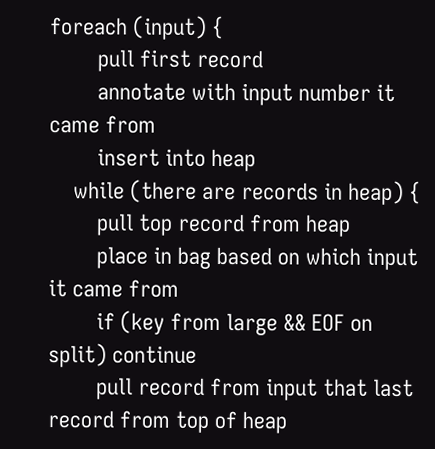foreach (input) {
        pull first record
        annotate with input number it came from
        insert into heap
    while (there are records in heap) {
        pull top record from heap
        place in bag based on which input it came from
        if (key from large && EOF on split) continue
        pull record from input that last record from top of heap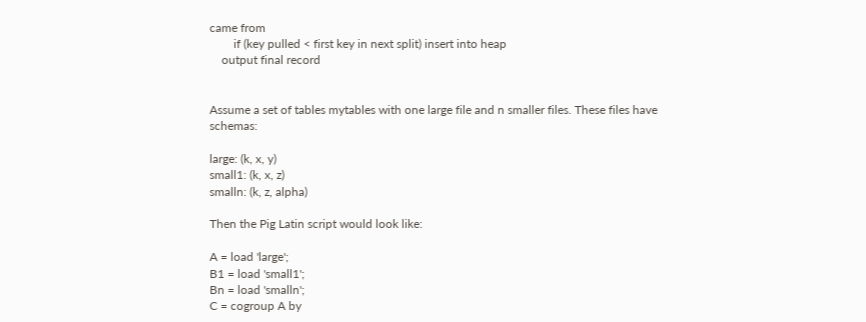came from
        if (key pulled < first key in next split) insert into heap
    output final record


Assume a set of tables mytables with one large file and n smaller files. These files have schemas:

large: (k, x, y)
small1: (k, x, z)
smalln: (k, z, alpha)

Then the Pig Latin script would look like:

A = load 'large';
B1 = load 'small1';
Bn = load 'smalln';
C = cogroup A by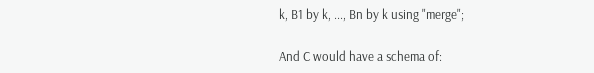k, B1 by k, ..., Bn by k using "merge";

And C would have a schema of: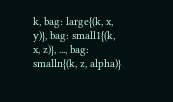k, bag: large{(k, x, y)}, bag: small1{(k, x, z)}, ..., bag: smalln{(k, z, alpha)}